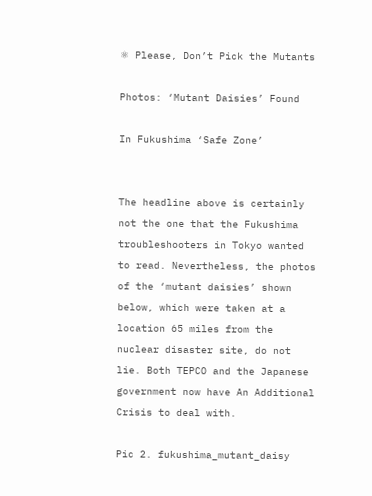⚛ Please, Don’t Pick the Mutants

Photos: ‘Mutant Daisies’ Found

In Fukushima ‘Safe Zone’


The headline above is certainly not the one that the Fukushima troubleshooters in Tokyo wanted to read. Nevertheless, the photos of the ‘mutant daisies’ shown below, which were taken at a location 65 miles from the nuclear disaster site, do not lie. Both TEPCO and the Japanese government now have An Additional Crisis to deal with.

Pic 2. fukushima_mutant_daisy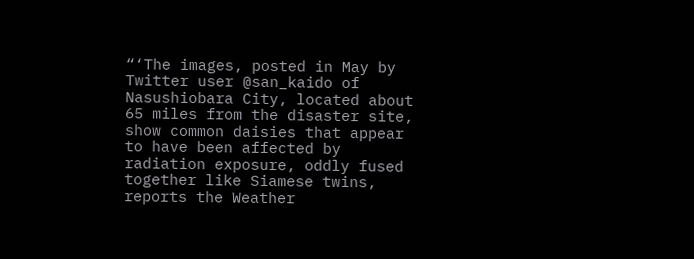“‘The images, posted in May by Twitter user @san_kaido of Nasushiobara City, located about 65 miles from the disaster site, show common daisies that appear to have been affected by radiation exposure, oddly fused together like Siamese twins, reports the Weather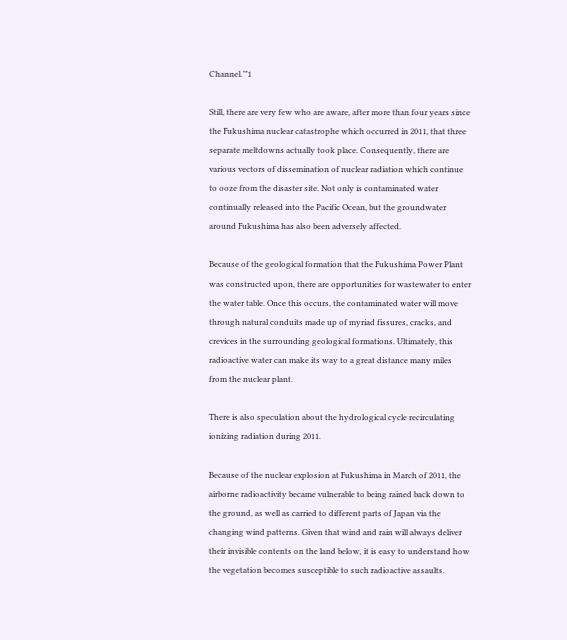Channel.’”1

Still, there are very few who are aware, after more than four years since the Fukushima nuclear catastrophe which occurred in 2011, that three separate meltdowns actually took place. Consequently, there are various vectors of dissemination of nuclear radiation which continue to ooze from the disaster site. Not only is contaminated water continually released into the Pacific Ocean, but the groundwater around Fukushima has also been adversely affected.

Because of the geological formation that the Fukushima Power Plant was constructed upon, there are opportunities for wastewater to enter the water table. Once this occurs, the contaminated water will move through natural conduits made up of myriad fissures, cracks, and crevices in the surrounding geological formations. Ultimately, this radioactive water can make its way to a great distance many miles from the nuclear plant.

There is also speculation about the hydrological cycle recirculating ionizing radiation during 2011.

Because of the nuclear explosion at Fukushima in March of 2011, the airborne radioactivity became vulnerable to being rained back down to the ground, as well as carried to different parts of Japan via the changing wind patterns. Given that wind and rain will always deliver their invisible contents on the land below, it is easy to understand how the vegetation becomes susceptible to such radioactive assaults.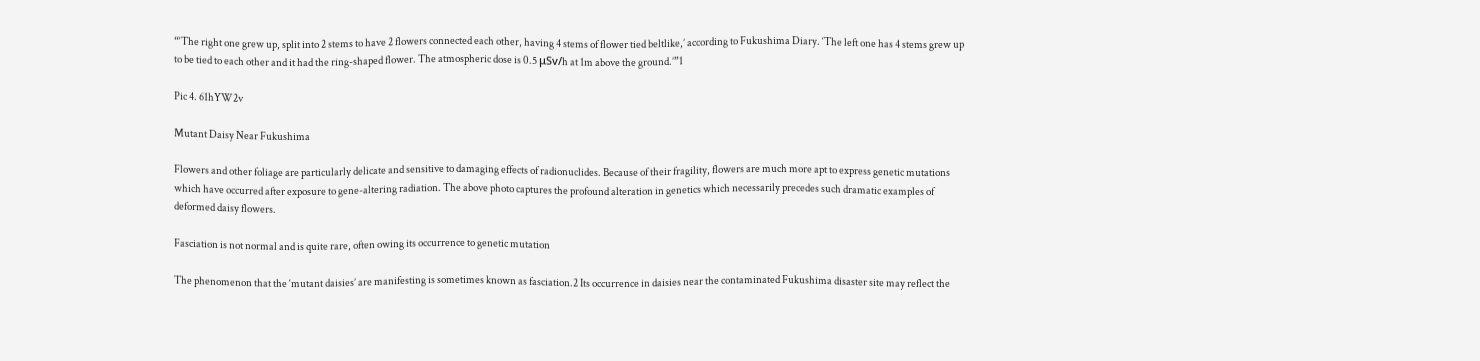“‘The right one grew up, split into 2 stems to have 2 flowers connected each other, having 4 stems of flower tied beltlike,’ according to Fukushima Diary. ‘The left one has 4 stems grew up to be tied to each other and it had the ring-shaped flower. The atmospheric dose is 0.5 μSv/h at 1m above the ground.’”1

Pic 4. 61hYW2v

Mutant Daisy Near Fukushima

Flowers and other foliage are particularly delicate and sensitive to damaging effects of radionuclides. Because of their fragility, flowers are much more apt to express genetic mutations which have occurred after exposure to gene-altering radiation. The above photo captures the profound alteration in genetics which necessarily precedes such dramatic examples of deformed daisy flowers.

Fasciation is not normal and is quite rare, often owing its occurrence to genetic mutation

The phenomenon that the ‘mutant daisies’ are manifesting is sometimes known as fasciation.2 Its occurrence in daisies near the contaminated Fukushima disaster site may reflect the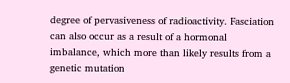degree of pervasiveness of radioactivity. Fasciation can also occur as a result of a hormonal imbalance, which more than likely results from a genetic mutation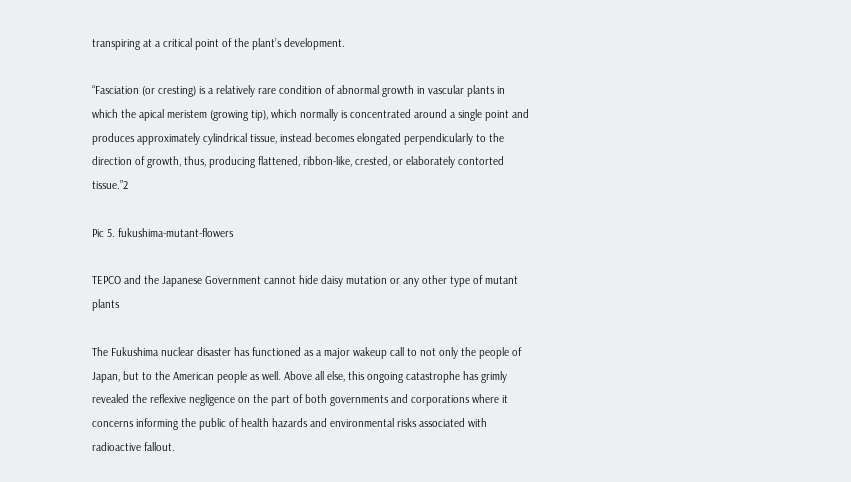transpiring at a critical point of the plant’s development.

“Fasciation (or cresting) is a relatively rare condition of abnormal growth in vascular plants in which the apical meristem (growing tip), which normally is concentrated around a single point and produces approximately cylindrical tissue, instead becomes elongated perpendicularly to the direction of growth, thus, producing flattened, ribbon-like, crested, or elaborately contorted tissue.”2

Pic 5. fukushima-mutant-flowers

TEPCO and the Japanese Government cannot hide daisy mutation or any other type of mutant plants

The Fukushima nuclear disaster has functioned as a major wakeup call to not only the people of Japan, but to the American people as well. Above all else, this ongoing catastrophe has grimly revealed the reflexive negligence on the part of both governments and corporations where it concerns informing the public of health hazards and environmental risks associated with radioactive fallout.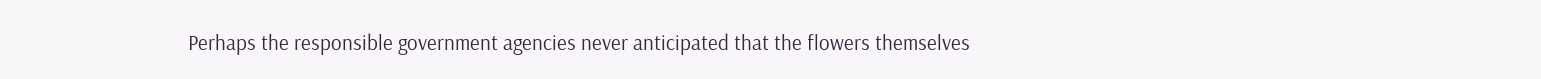Perhaps the responsible government agencies never anticipated that the flowers themselves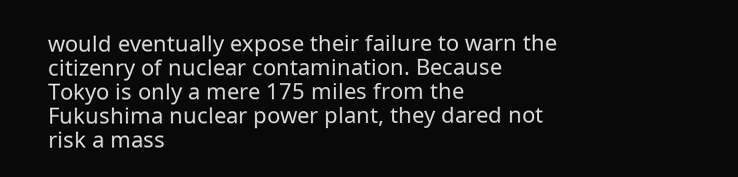would eventually expose their failure to warn the citizenry of nuclear contamination. Because Tokyo is only a mere 175 miles from the Fukushima nuclear power plant, they dared not risk a mass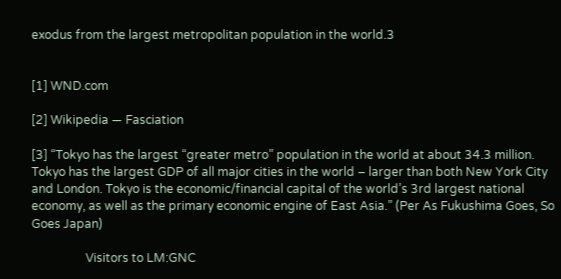exodus from the largest metropolitan population in the world.3


[1] WND.com

[2] Wikipedia — Fasciation

[3] “Tokyo has the largest “greater metro” population in the world at about 34.3 million. Tokyo has the largest GDP of all major cities in the world – larger than both New York City and London. Tokyo is the economic/financial capital of the world’s 3rd largest national economy, as well as the primary economic engine of East Asia.” (Per As Fukushima Goes, So Goes Japan)

                  Visitors to LM:GNC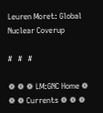Leuren Moret: Global Nuclear Coverup

#   #   #

❁ ❁ ❁ LM:GNC Home ❁ ❁ ❁ Currents ❁ ❁ ❁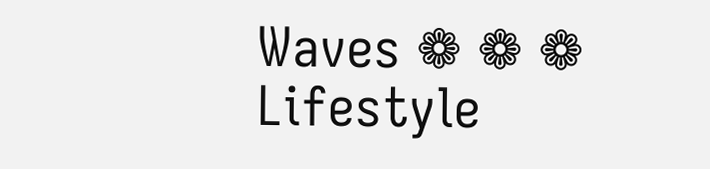Waves ❁ ❁ ❁ Lifestyle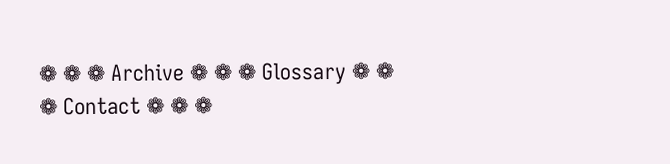❁ ❁ ❁ Archive ❁ ❁ ❁ Glossary ❁ ❁ ❁ Contact ❁ ❁ ❁